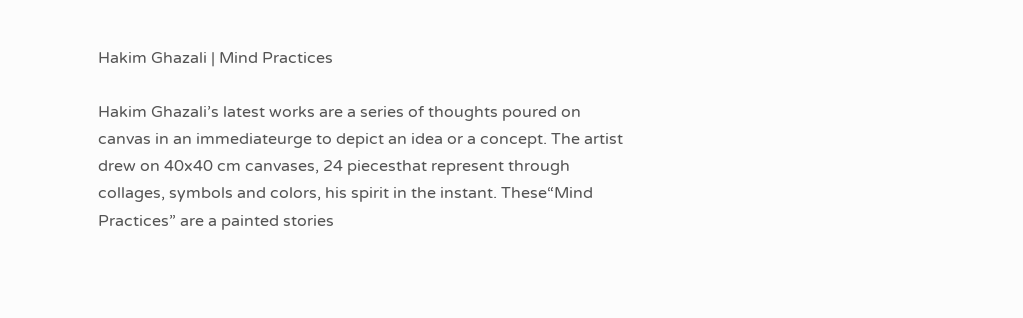Hakim Ghazali | Mind Practices

Hakim Ghazali’s latest works are a series of thoughts poured on canvas in an immediateurge to depict an idea or a concept. The artist drew on 40x40 cm canvases, 24 piecesthat represent through collages, symbols and colors, his spirit in the instant. These“Mind Practices” are a painted stories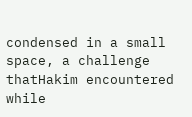condensed in a small space, a challenge thatHakim encountered while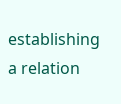establishing a relation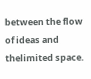between the flow of ideas and thelimited space.